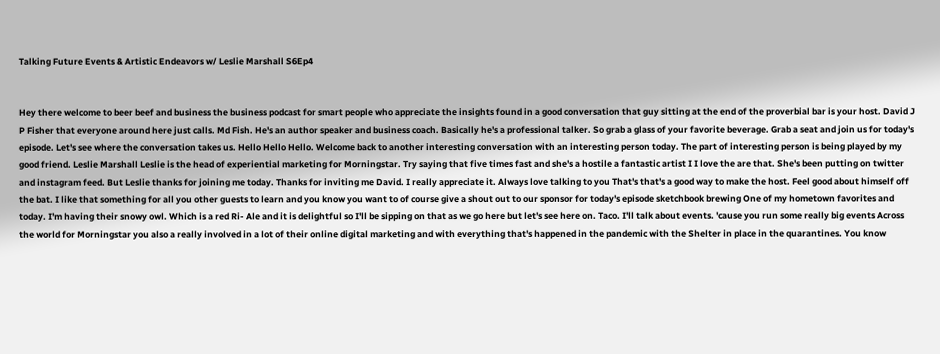Talking Future Events & Artistic Endeavors w/ Leslie Marshall S6Ep4


Hey there welcome to beer beef and business the business podcast for smart people who appreciate the insights found in a good conversation that guy sitting at the end of the proverbial bar is your host. David J P Fisher that everyone around here just calls. Md Fish. He's an author speaker and business coach. Basically he's a professional talker. So grab a glass of your favorite beverage. Grab a seat and join us for today's episode. Let's see where the conversation takes us. Hello Hello Hello. Welcome back to another interesting conversation with an interesting person today. The part of interesting person is being played by my good friend. Leslie Marshall Leslie is the head of experiential marketing for Morningstar. Try saying that five times fast and she's a hostile a fantastic artist I I love the are that. She's been putting on twitter and instagram feed. But Leslie thanks for joining me today. Thanks for inviting me David. I really appreciate it. Always love talking to you That's that's a good way to make the host. Feel good about himself off the bat. I like that something for all you other guests to learn and you know you want to of course give a shout out to our sponsor for today's episode sketchbook brewing One of my hometown favorites and today. I'm having their snowy owl. Which is a red Ri- Ale and it is delightful so I'll be sipping on that as we go here but let's see here on. Taco. I'll talk about events. 'cause you run some really big events Across the world for Morningstar you also a really involved in a lot of their online digital marketing and with everything that's happened in the pandemic with the Shelter in place in the quarantines. You know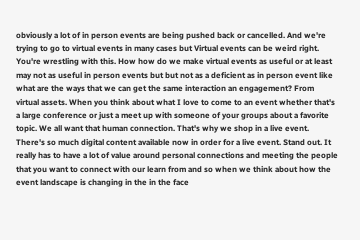obviously a lot of in person events are being pushed back or cancelled. And we're trying to go to virtual events in many cases but Virtual events can be weird right. You're wrestling with this. How how do we make virtual events as useful or at least may not as useful in person events but but not as a deficient as in person event like what are the ways that we can get the same interaction an engagement? From virtual assets. When you think about what I love to come to an event whether that's a large conference or just a meet up with someone of your groups about a favorite topic. We all want that human connection. That's why we shop in a live event. There's so much digital content available now in order for a live event. Stand out. It really has to have a lot of value around personal connections and meeting the people that you want to connect with our learn from and so when we think about how the event landscape is changing in the in the face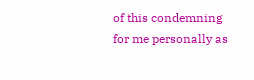of this condemning for me personally as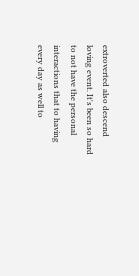extroverted also descend loving event. It's been so hard to not have the personal interactions that to having every day as well to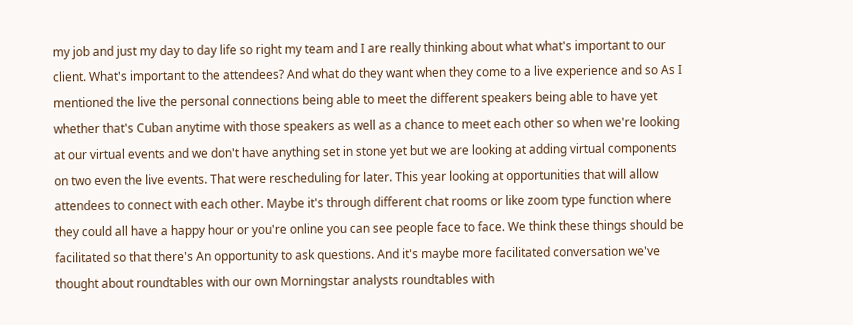my job and just my day to day life so right my team and I are really thinking about what what's important to our client. What's important to the attendees? And what do they want when they come to a live experience and so As I mentioned the live the personal connections being able to meet the different speakers being able to have yet whether that's Cuban anytime with those speakers as well as a chance to meet each other so when we're looking at our virtual events and we don't have anything set in stone yet but we are looking at adding virtual components on two even the live events. That were rescheduling for later. This year looking at opportunities that will allow attendees to connect with each other. Maybe it's through different chat rooms or like zoom type function where they could all have a happy hour or you're online you can see people face to face. We think these things should be facilitated so that there's An opportunity to ask questions. And it's maybe more facilitated conversation we've thought about roundtables with our own Morningstar analysts roundtables with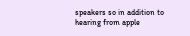speakers so in addition to hearing from apple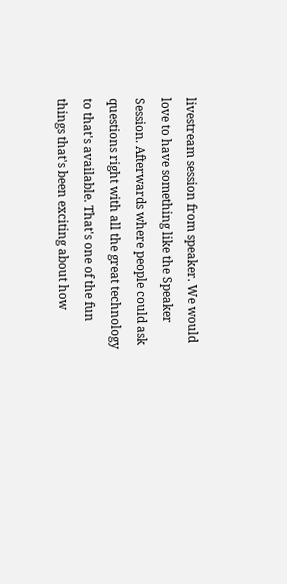livestream session from speaker. We would love to have something like the Speaker Session. Afterwards where people could ask questions right with all the great technology to that's available. That's one of the fun things that's been exciting about how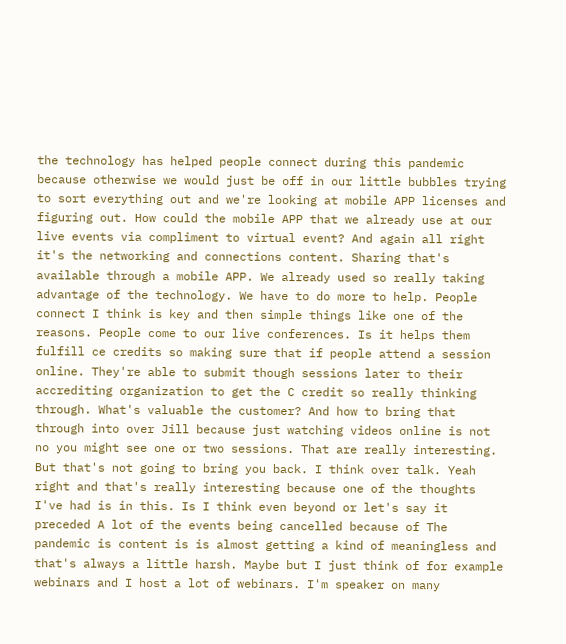the technology has helped people connect during this pandemic because otherwise we would just be off in our little bubbles trying to sort everything out and we're looking at mobile APP licenses and figuring out. How could the mobile APP that we already use at our live events via compliment to virtual event? And again all right it's the networking and connections content. Sharing that's available through a mobile APP. We already used so really taking advantage of the technology. We have to do more to help. People connect I think is key and then simple things like one of the reasons. People come to our live conferences. Is it helps them fulfill ce credits so making sure that if people attend a session online. They're able to submit though sessions later to their accrediting organization to get the C credit so really thinking through. What's valuable the customer? And how to bring that through into over Jill because just watching videos online is not no you might see one or two sessions. That are really interesting. But that's not going to bring you back. I think over talk. Yeah right and that's really interesting because one of the thoughts I've had is in this. Is I think even beyond or let's say it preceded A lot of the events being cancelled because of The pandemic is content is is almost getting a kind of meaningless and that's always a little harsh. Maybe but I just think of for example webinars and I host a lot of webinars. I'm speaker on many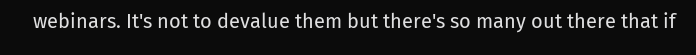webinars. It's not to devalue them but there's so many out there that if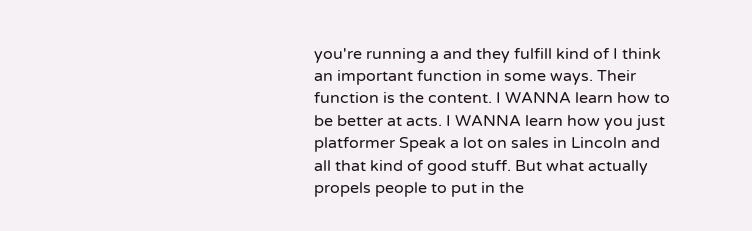you're running a and they fulfill kind of I think an important function in some ways. Their function is the content. I WANNA learn how to be better at acts. I WANNA learn how you just platformer Speak a lot on sales in Lincoln and all that kind of good stuff. But what actually propels people to put in the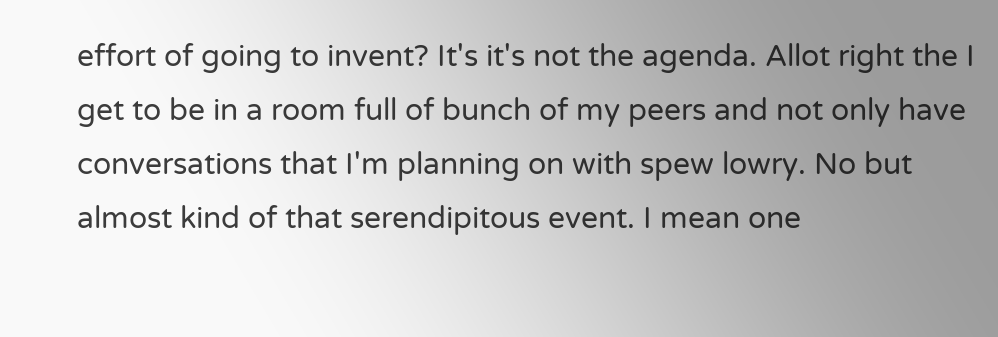effort of going to invent? It's it's not the agenda. Allot right the I get to be in a room full of bunch of my peers and not only have conversations that I'm planning on with spew lowry. No but almost kind of that serendipitous event. I mean one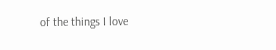of the things I love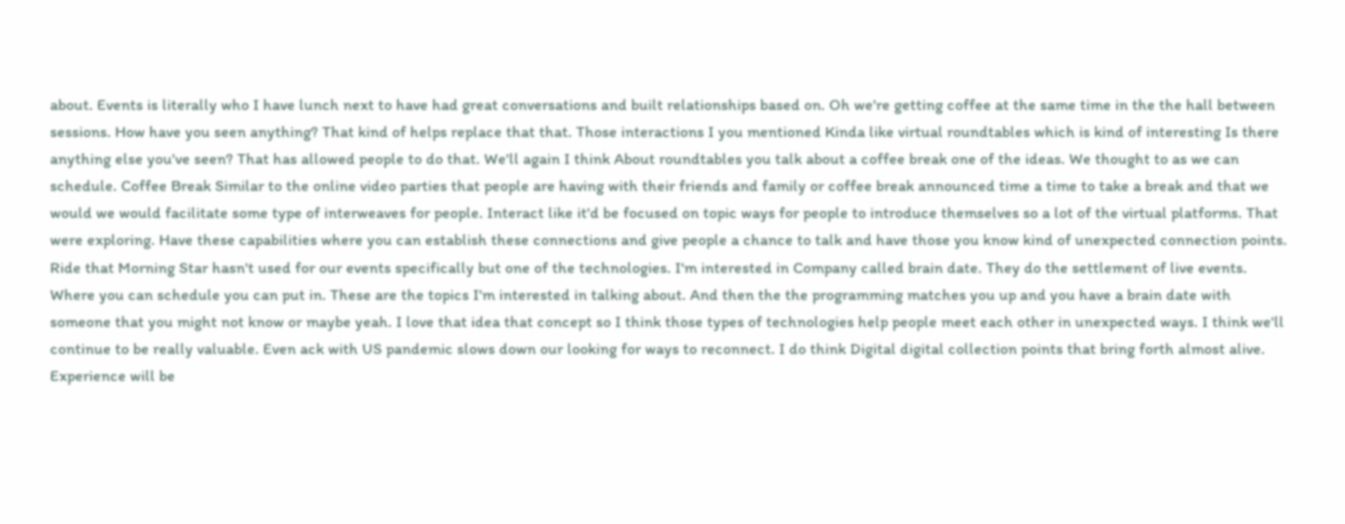about. Events is literally who I have lunch next to have had great conversations and built relationships based on. Oh we're getting coffee at the same time in the the hall between sessions. How have you seen anything? That kind of helps replace that that. Those interactions I you mentioned Kinda like virtual roundtables which is kind of interesting Is there anything else you've seen? That has allowed people to do that. We'll again I think About roundtables you talk about a coffee break one of the ideas. We thought to as we can schedule. Coffee Break Similar to the online video parties that people are having with their friends and family or coffee break announced time a time to take a break and that we would we would facilitate some type of interweaves for people. Interact like it'd be focused on topic ways for people to introduce themselves so a lot of the virtual platforms. That were exploring. Have these capabilities where you can establish these connections and give people a chance to talk and have those you know kind of unexpected connection points. Ride that Morning Star hasn't used for our events specifically but one of the technologies. I'm interested in Company called brain date. They do the settlement of live events. Where you can schedule you can put in. These are the topics I'm interested in talking about. And then the the programming matches you up and you have a brain date with someone that you might not know or maybe yeah. I love that idea that concept so I think those types of technologies help people meet each other in unexpected ways. I think we'll continue to be really valuable. Even ack with US pandemic slows down our looking for ways to reconnect. I do think Digital digital collection points that bring forth almost alive. Experience will be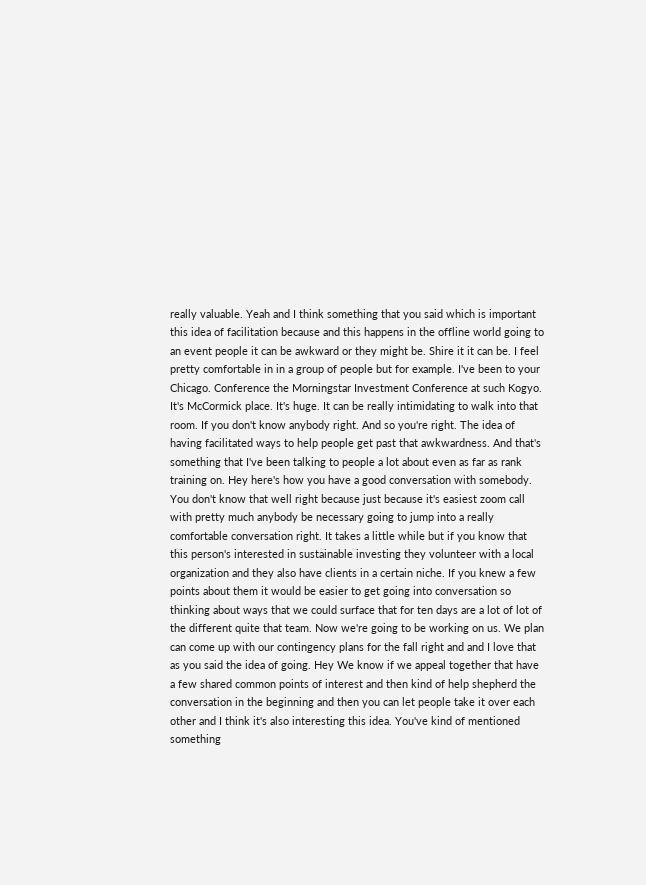really valuable. Yeah and I think something that you said which is important this idea of facilitation because and this happens in the offline world going to an event people it can be awkward or they might be. Shire it it can be. I feel pretty comfortable in in a group of people but for example. I've been to your Chicago. Conference the Morningstar Investment Conference at such Kogyo. It's McCormick place. It's huge. It can be really intimidating to walk into that room. If you don't know anybody right. And so you're right. The idea of having facilitated ways to help people get past that awkwardness. And that's something that I've been talking to people a lot about even as far as rank training on. Hey here's how you have a good conversation with somebody. You don't know that well right because just because it's easiest zoom call with pretty much anybody be necessary going to jump into a really comfortable conversation right. It takes a little while but if you know that this person's interested in sustainable investing they volunteer with a local organization and they also have clients in a certain niche. If you knew a few points about them it would be easier to get going into conversation so thinking about ways that we could surface that for ten days are a lot of lot of the different quite that team. Now we're going to be working on us. We plan can come up with our contingency plans for the fall right and and I love that as you said the idea of going. Hey We know if we appeal together that have a few shared common points of interest and then kind of help shepherd the conversation in the beginning and then you can let people take it over each other and I think it's also interesting this idea. You've kind of mentioned something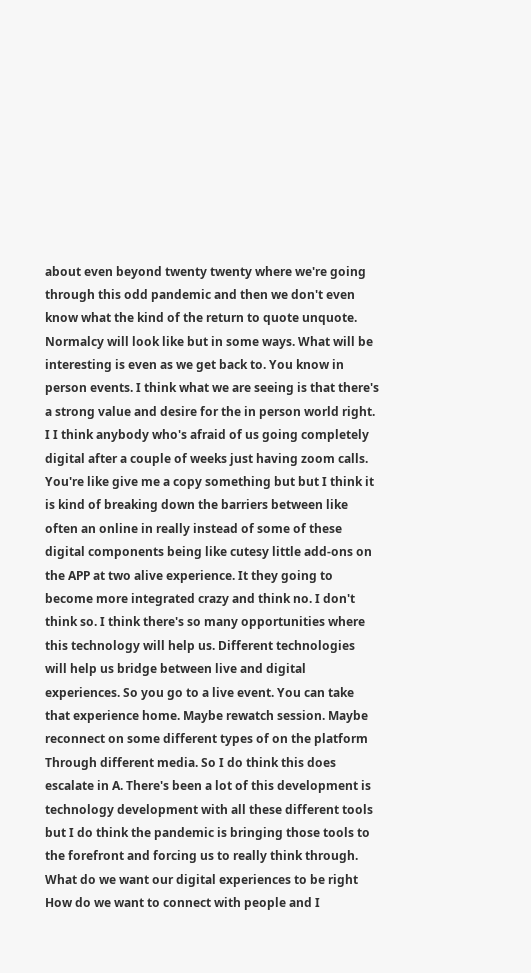about even beyond twenty twenty where we're going through this odd pandemic and then we don't even know what the kind of the return to quote unquote. Normalcy will look like but in some ways. What will be interesting is even as we get back to. You know in person events. I think what we are seeing is that there's a strong value and desire for the in person world right. I I think anybody who's afraid of us going completely digital after a couple of weeks just having zoom calls. You're like give me a copy something but but I think it is kind of breaking down the barriers between like often an online in really instead of some of these digital components being like cutesy little add-ons on the APP at two alive experience. It they going to become more integrated crazy and think no. I don't think so. I think there's so many opportunities where this technology will help us. Different technologies will help us bridge between live and digital experiences. So you go to a live event. You can take that experience home. Maybe rewatch session. Maybe reconnect on some different types of on the platform Through different media. So I do think this does escalate in A. There's been a lot of this development is technology development with all these different tools but I do think the pandemic is bringing those tools to the forefront and forcing us to really think through. What do we want our digital experiences to be right How do we want to connect with people and I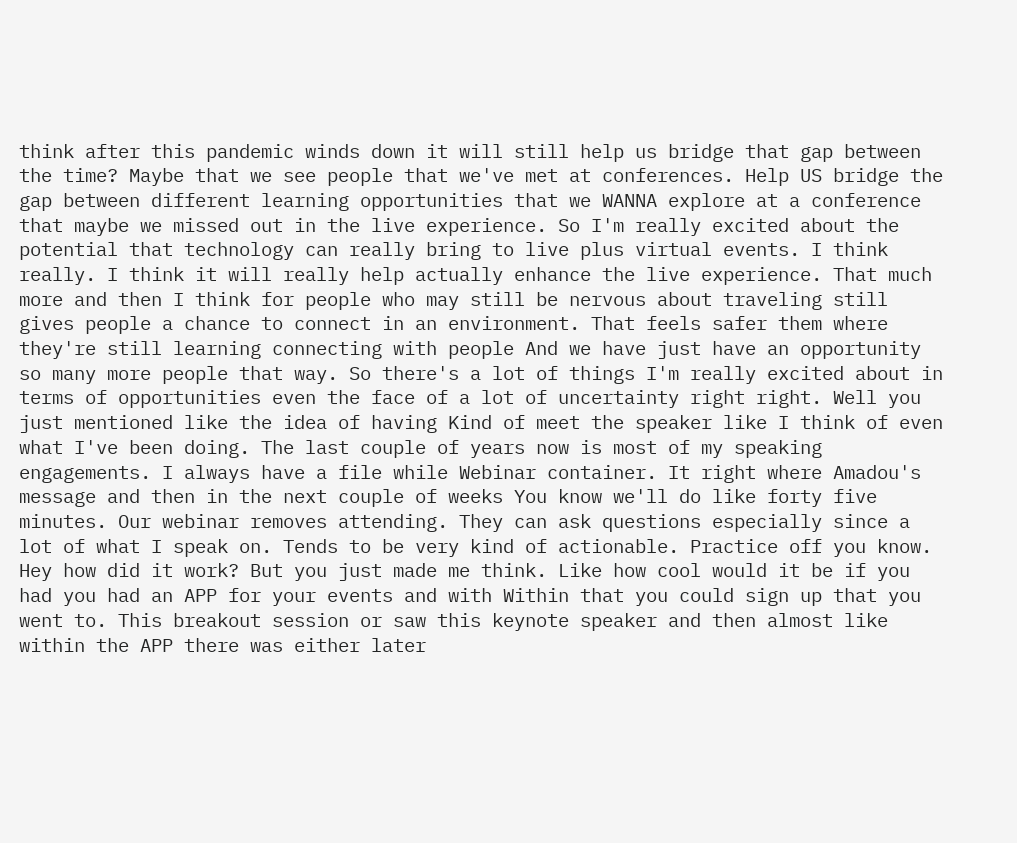think after this pandemic winds down it will still help us bridge that gap between the time? Maybe that we see people that we've met at conferences. Help US bridge the gap between different learning opportunities that we WANNA explore at a conference that maybe we missed out in the live experience. So I'm really excited about the potential that technology can really bring to live plus virtual events. I think really. I think it will really help actually enhance the live experience. That much more and then I think for people who may still be nervous about traveling still gives people a chance to connect in an environment. That feels safer them where they're still learning connecting with people And we have just have an opportunity so many more people that way. So there's a lot of things I'm really excited about in terms of opportunities even the face of a lot of uncertainty right right. Well you just mentioned like the idea of having Kind of meet the speaker like I think of even what I've been doing. The last couple of years now is most of my speaking engagements. I always have a file while Webinar container. It right where Amadou's message and then in the next couple of weeks You know we'll do like forty five minutes. Our webinar removes attending. They can ask questions especially since a lot of what I speak on. Tends to be very kind of actionable. Practice off you know. Hey how did it work? But you just made me think. Like how cool would it be if you had you had an APP for your events and with Within that you could sign up that you went to. This breakout session or saw this keynote speaker and then almost like within the APP there was either later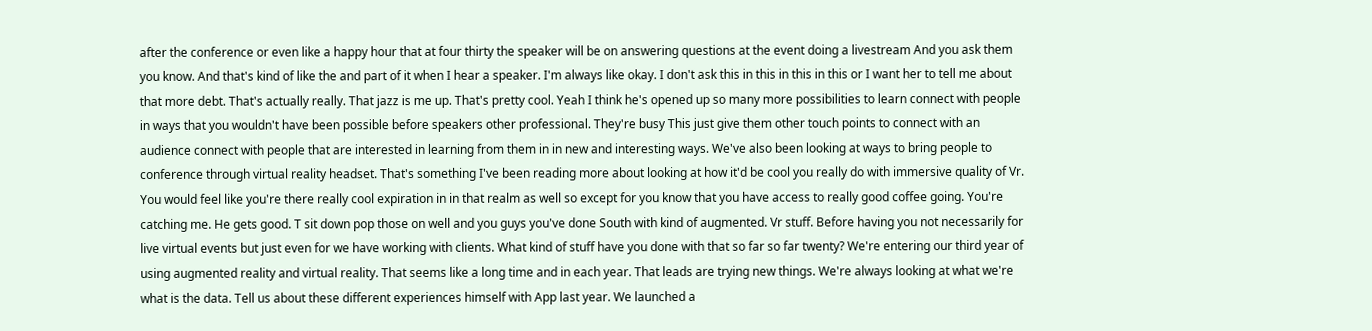after the conference or even like a happy hour that at four thirty the speaker will be on answering questions at the event doing a livestream And you ask them you know. And that's kind of like the and part of it when I hear a speaker. I'm always like okay. I don't ask this in this in this in this or I want her to tell me about that more debt. That's actually really. That jazz is me up. That's pretty cool. Yeah I think he's opened up so many more possibilities to learn connect with people in ways that you wouldn't have been possible before speakers other professional. They're busy This just give them other touch points to connect with an audience connect with people that are interested in learning from them in in new and interesting ways. We've also been looking at ways to bring people to conference through virtual reality headset. That's something I've been reading more about looking at how it'd be cool you really do with immersive quality of Vr. You would feel like you're there really cool expiration in in that realm as well so except for you know that you have access to really good coffee going. You're catching me. He gets good. T sit down pop those on well and you guys you've done South with kind of augmented. Vr stuff. Before having you not necessarily for live virtual events but just even for we have working with clients. What kind of stuff have you done with that so far so far twenty? We're entering our third year of using augmented reality and virtual reality. That seems like a long time and in each year. That leads are trying new things. We're always looking at what we're what is the data. Tell us about these different experiences himself with App last year. We launched a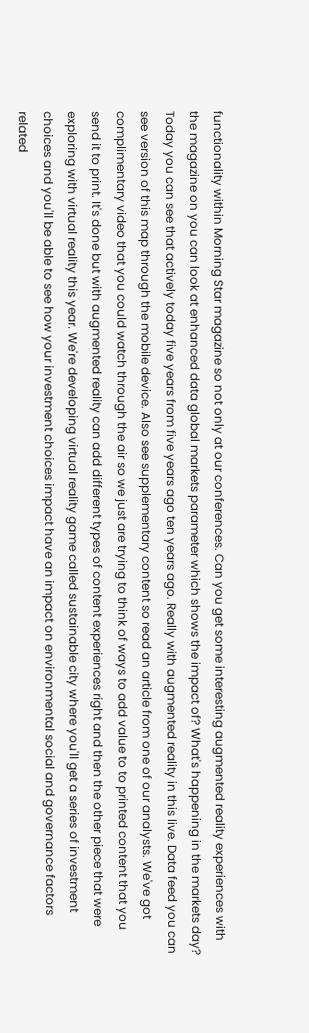functionality within Morning Star magazine so not only at our conferences. Can you get some interesting augmented reality experiences with the magazine on you can look at enhanced data global markets parameter which shows the impact of? What's happening in the markets day? Today you can see that actively today five years from five years ago ten years ago. Really with augmented reality in this live. Data feed you can see version of this map through the mobile device. Also see supplementary content so read an article from one of our analysts. We've got complimentary video that you could watch through the air so we just are trying to think of ways to add value to to printed content that you send it to print. It's done but with augmented reality can add different types of content experiences right and then the other piece that were exploring with virtual reality this year. We're developing virtual reality game called sustainable city where you'll get a series of investment choices and you'll be able to see how your investment choices impact have an impact on environmental social and governance factors related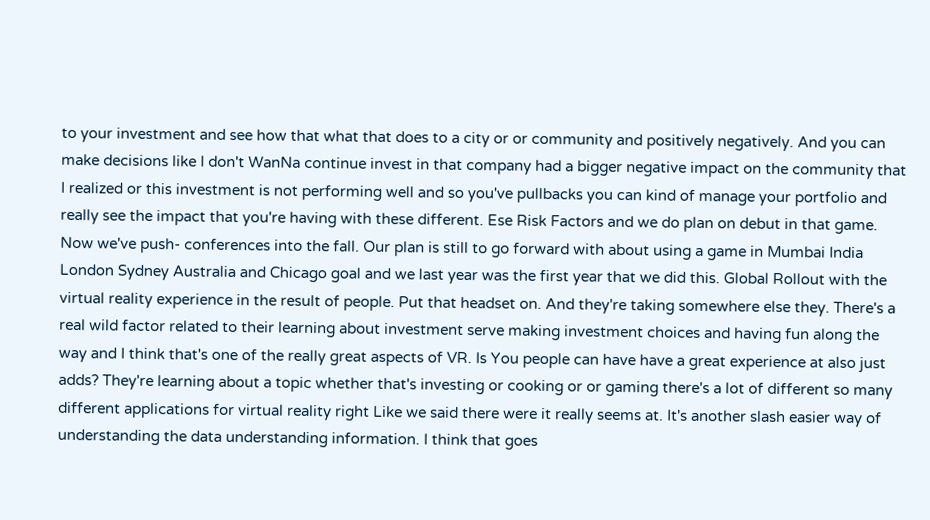to your investment and see how that what that does to a city or or community and positively negatively. And you can make decisions like I don't WanNa continue invest in that company had a bigger negative impact on the community that I realized or this investment is not performing well and so you've pullbacks you can kind of manage your portfolio and really see the impact that you're having with these different. Ese Risk Factors and we do plan on debut in that game. Now we've push- conferences into the fall. Our plan is still to go forward with about using a game in Mumbai India London Sydney Australia and Chicago goal and we last year was the first year that we did this. Global Rollout with the virtual reality experience in the result of people. Put that headset on. And they're taking somewhere else they. There's a real wild factor related to their learning about investment serve making investment choices and having fun along the way and I think that's one of the really great aspects of VR. Is You people can have have a great experience at also just adds? They're learning about a topic whether that's investing or cooking or or gaming there's a lot of different so many different applications for virtual reality right Like we said there were it really seems at. It's another slash easier way of understanding the data understanding information. I think that goes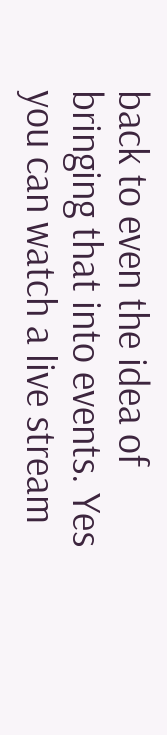back to even the idea of bringing that into events. Yes you can watch a live stream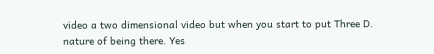video a two dimensional video but when you start to put Three D. nature of being there. Yes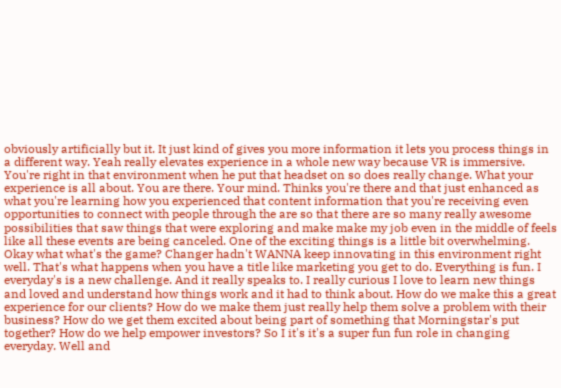obviously artificially but it. It just kind of gives you more information it lets you process things in a different way. Yeah really elevates experience in a whole new way because VR is immersive. You're right in that environment when he put that headset on so does really change. What your experience is all about. You are there. Your mind. Thinks you're there and that just enhanced as what you're learning how you experienced that content information that you're receiving even opportunities to connect with people through the are so that there are so many really awesome possibilities that saw things that were exploring and make make my job even in the middle of feels like all these events are being canceled. One of the exciting things is a little bit overwhelming. Okay what what's the game? Changer hadn't WANNA keep innovating in this environment right well. That's what happens when you have a title like marketing you get to do. Everything is fun. I everyday's is a new challenge. And it really speaks to. I really curious I love to learn new things and loved and understand how things work and it had to think about. How do we make this a great experience for our clients? How do we make them just really help them solve a problem with their business? How do we get them excited about being part of something that Morningstar's put together? How do we help empower investors? So I it's it's a super fun fun role in changing everyday. Well and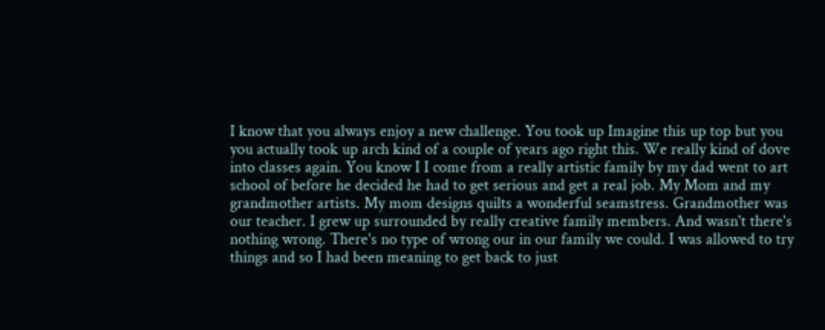I know that you always enjoy a new challenge. You took up Imagine this up top but you you actually took up arch kind of a couple of years ago right this. We really kind of dove into classes again. You know I I come from a really artistic family by my dad went to art school of before he decided he had to get serious and get a real job. My Mom and my grandmother artists. My mom designs quilts a wonderful seamstress. Grandmother was our teacher. I grew up surrounded by really creative family members. And wasn't there's nothing wrong. There's no type of wrong our in our family we could. I was allowed to try things and so I had been meaning to get back to just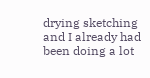drying sketching and I already had been doing a lot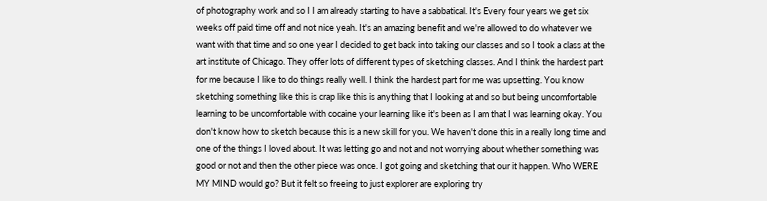of photography work and so I I am already starting to have a sabbatical. It's Every four years we get six weeks off paid time off and not nice yeah. It's an amazing benefit and we're allowed to do whatever we want with that time and so one year I decided to get back into taking our classes and so I took a class at the art institute of Chicago. They offer lots of different types of sketching classes. And I think the hardest part for me because I like to do things really well. I think the hardest part for me was upsetting. You know sketching something like this is crap like this is anything that I looking at and so but being uncomfortable learning to be uncomfortable with cocaine your learning like it's been as I am that I was learning okay. You don't know how to sketch because this is a new skill for you. We haven't done this in a really long time and one of the things I loved about. It was letting go and not and not worrying about whether something was good or not and then the other piece was once. I got going and sketching that our it happen. Who WERE MY MIND would go? But it felt so freeing to just explorer are exploring try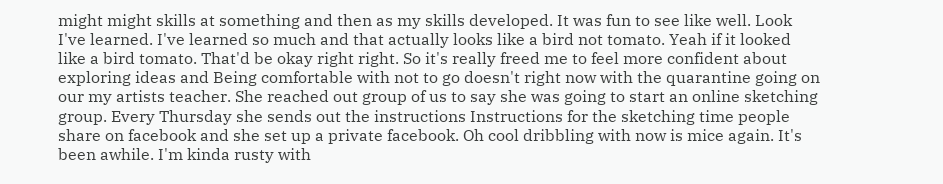might might skills at something and then as my skills developed. It was fun to see like well. Look I've learned. I've learned so much and that actually looks like a bird not tomato. Yeah if it looked like a bird tomato. That'd be okay right right. So it's really freed me to feel more confident about exploring ideas and Being comfortable with not to go doesn't right now with the quarantine going on our my artists teacher. She reached out group of us to say she was going to start an online sketching group. Every Thursday she sends out the instructions Instructions for the sketching time people share on facebook and she set up a private facebook. Oh cool dribbling with now is mice again. It's been awhile. I'm kinda rusty with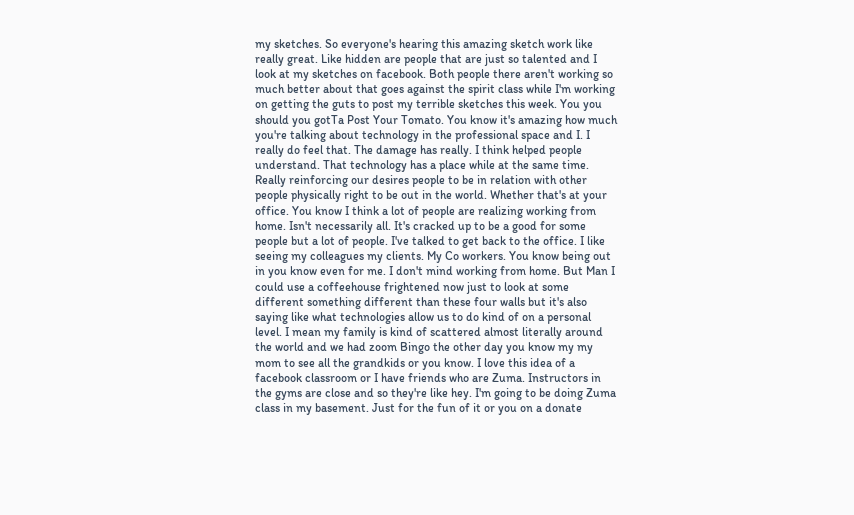my sketches. So everyone's hearing this amazing sketch work like really great. Like hidden are people that are just so talented and I look at my sketches on facebook. Both people there aren't working so much better about that goes against the spirit class while I'm working on getting the guts to post my terrible sketches this week. You you should you gotTa Post Your Tomato. You know it's amazing how much you're talking about technology in the professional space and I. I really do feel that. The damage has really. I think helped people understand. That technology has a place while at the same time. Really reinforcing our desires people to be in relation with other people physically right to be out in the world. Whether that's at your office. You know I think a lot of people are realizing working from home. Isn't necessarily all. It's cracked up to be a good for some people but a lot of people. I've talked to get back to the office. I like seeing my colleagues my clients. My Co workers. You know being out in you know even for me. I don't mind working from home. But Man I could use a coffeehouse frightened now just to look at some different something different than these four walls but it's also saying like what technologies allow us to do kind of on a personal level. I mean my family is kind of scattered almost literally around the world and we had zoom Bingo the other day you know my my mom to see all the grandkids or you know. I love this idea of a facebook classroom or I have friends who are Zuma. Instructors in the gyms are close and so they're like hey. I'm going to be doing Zuma class in my basement. Just for the fun of it or you on a donate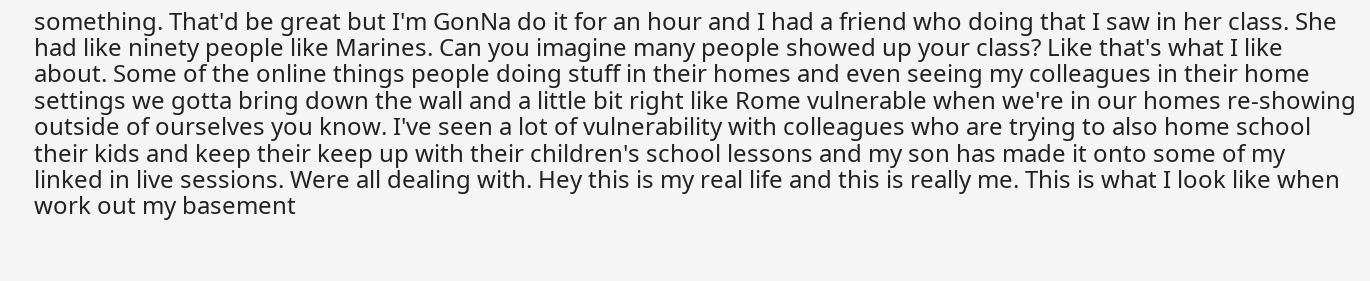something. That'd be great but I'm GonNa do it for an hour and I had a friend who doing that I saw in her class. She had like ninety people like Marines. Can you imagine many people showed up your class? Like that's what I like about. Some of the online things people doing stuff in their homes and even seeing my colleagues in their home settings we gotta bring down the wall and a little bit right like Rome vulnerable when we're in our homes re-showing outside of ourselves you know. I've seen a lot of vulnerability with colleagues who are trying to also home school their kids and keep their keep up with their children's school lessons and my son has made it onto some of my linked in live sessions. Were all dealing with. Hey this is my real life and this is really me. This is what I look like when work out my basement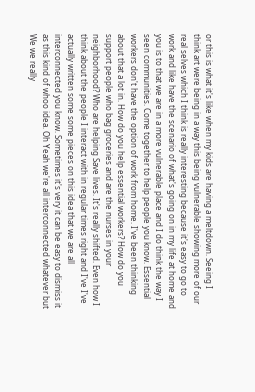or this is what it's like when my kids are having a meltdown. Seeing I think art were being in a way this being vulnerable showing more of our real selves which I think is really interesting because it's easy to go to work and like have the scenario of what's going on in my life at home and you is to that we are in a more vulnerable place and I do think the way I seen communities. Come together to help people you know. Essential workers don't have the option of work from home. I've been thinking about that a lot in. How do you help essential workers? How do you support people who bag groceries and are the nurses in your neighborhood? Who are helping Save lives. It's really shifted. Even how I think about the people I interact with in regular times right and I've I've actually written some some pieces on this idea that we are all interconnected you know. Sometimes it's very it can be easy to dismiss it as this kind of whoo idea. Oh Yeah we're all interconnected whatever but We we really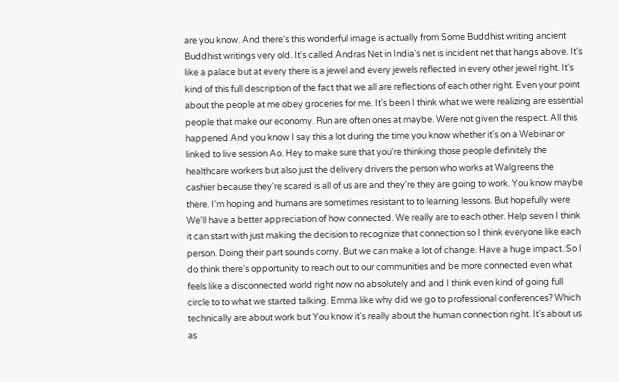are you know. And there's this wonderful image is actually from Some Buddhist writing ancient Buddhist writings very old. It's called Andras Net in India's net is incident net that hangs above. It's like a palace but at every there is a jewel and every jewels reflected in every other jewel right. It's kind of this full description of the fact that we all are reflections of each other right. Even your point about the people at me obey groceries for me. It's been I think what we were realizing are essential people that make our economy. Run are often ones at maybe. Were not given the respect. All this happened And you know I say this a lot during the time you know whether it's on a Webinar or linked to live session Ao. Hey to make sure that you're thinking those people definitely the healthcare workers but also just the delivery drivers the person who works at Walgreens the cashier because they're scared is all of us are and they're they are going to work. You know maybe there. I'm hoping and humans are sometimes resistant to to learning lessons. But hopefully were We'll have a better appreciation of how connected. We really are to each other. Help seven I think it can start with just making the decision to recognize that connection so I think everyone like each person. Doing their part sounds corny. But we can make a lot of change. Have a huge impact. So I do think there's opportunity to reach out to our communities and be more connected even what feels like a disconnected world right now no absolutely and and I think even kind of going full circle to to what we started talking. Emma like why did we go to professional conferences? Which technically are about work but You know it's really about the human connection right. It's about us as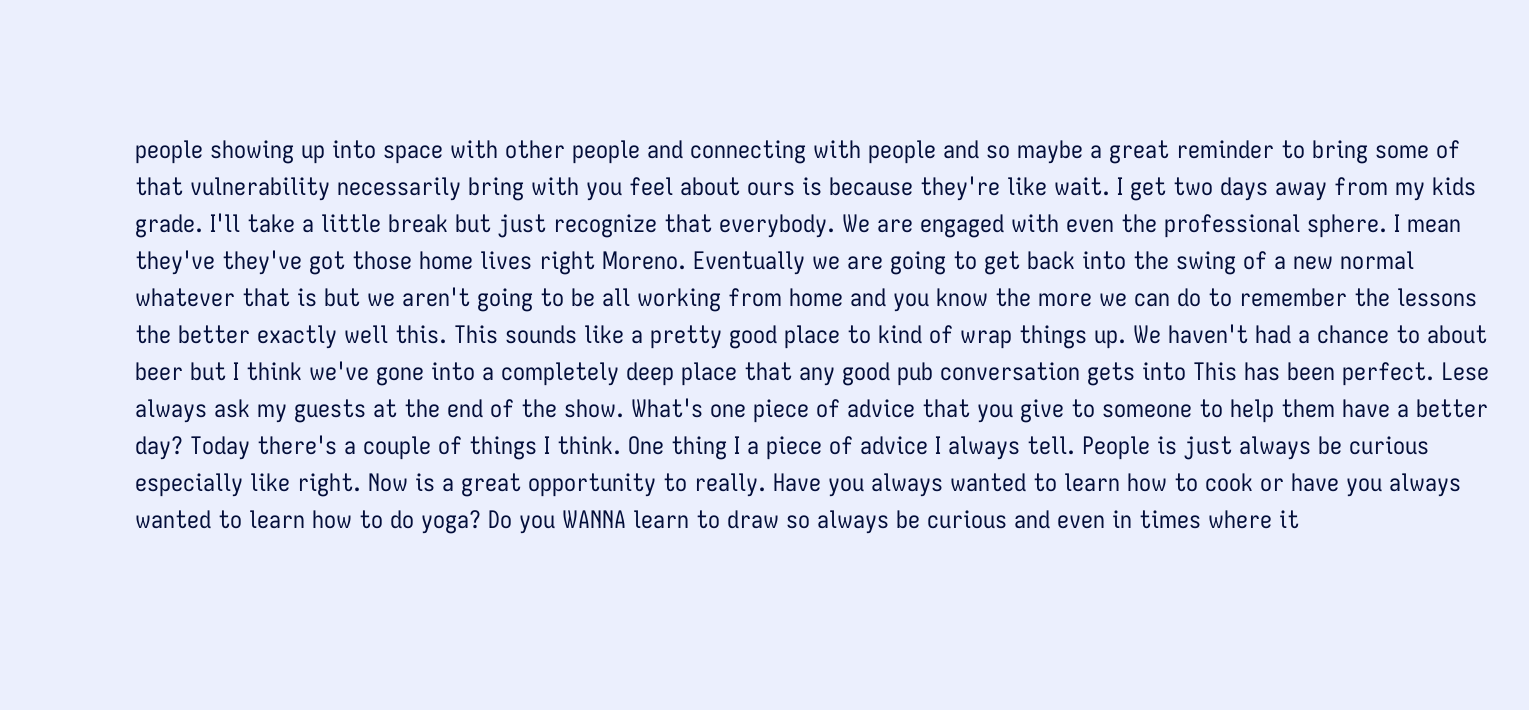people showing up into space with other people and connecting with people and so maybe a great reminder to bring some of that vulnerability necessarily bring with you feel about ours is because they're like wait. I get two days away from my kids grade. I'll take a little break but just recognize that everybody. We are engaged with even the professional sphere. I mean they've they've got those home lives right Moreno. Eventually we are going to get back into the swing of a new normal whatever that is but we aren't going to be all working from home and you know the more we can do to remember the lessons the better exactly well this. This sounds like a pretty good place to kind of wrap things up. We haven't had a chance to about beer but I think we've gone into a completely deep place that any good pub conversation gets into This has been perfect. Lese always ask my guests at the end of the show. What's one piece of advice that you give to someone to help them have a better day? Today there's a couple of things I think. One thing I a piece of advice I always tell. People is just always be curious especially like right. Now is a great opportunity to really. Have you always wanted to learn how to cook or have you always wanted to learn how to do yoga? Do you WANNA learn to draw so always be curious and even in times where it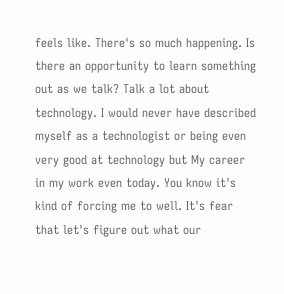feels like. There's so much happening. Is there an opportunity to learn something out as we talk? Talk a lot about technology. I would never have described myself as a technologist or being even very good at technology but My career in my work even today. You know it's kind of forcing me to well. It's fear that let's figure out what our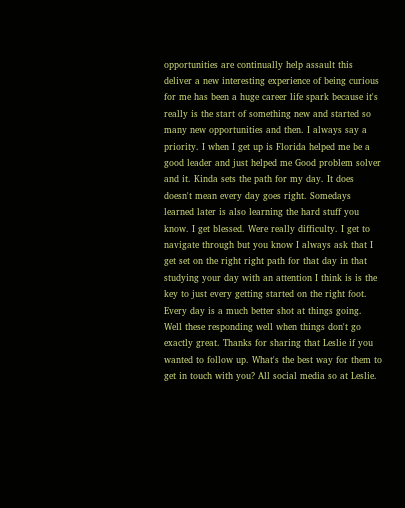opportunities are continually help assault this deliver a new interesting experience of being curious for me has been a huge career life spark because it's really is the start of something new and started so many new opportunities and then. I always say a priority. I when I get up is Florida helped me be a good leader and just helped me Good problem solver and it. Kinda sets the path for my day. It does doesn't mean every day goes right. Somedays learned later is also learning the hard stuff you know. I get blessed. Were really difficulty. I get to navigate through but you know I always ask that I get set on the right right path for that day in that studying your day with an attention I think is is the key to just every getting started on the right foot. Every day is a much better shot at things going. Well these responding well when things don't go exactly great. Thanks for sharing that Leslie if you wanted to follow up. What's the best way for them to get in touch with you? All social media so at Leslie.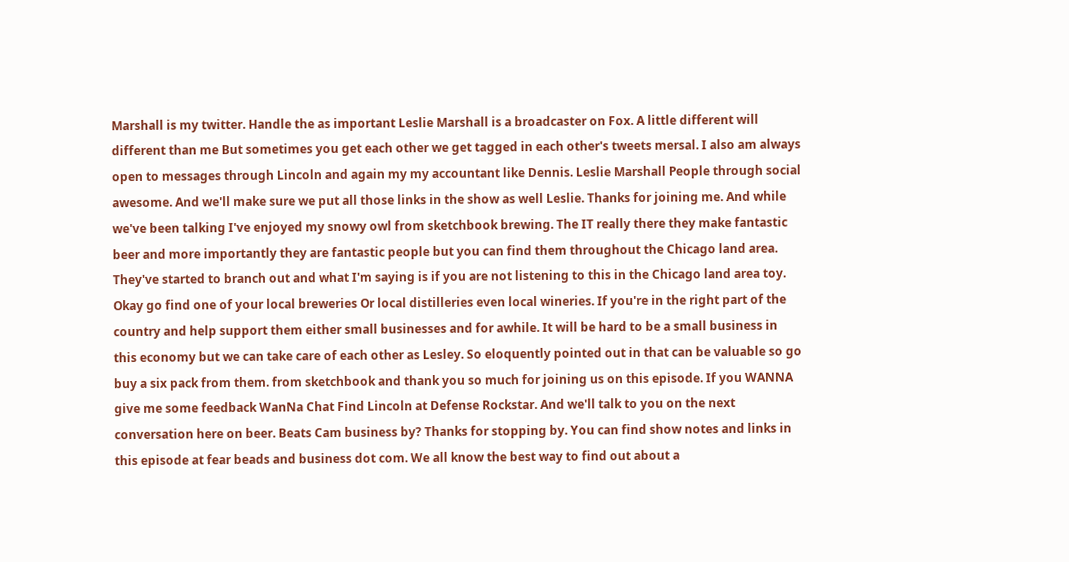Marshall is my twitter. Handle the as important Leslie Marshall is a broadcaster on Fox. A little different will different than me But sometimes you get each other we get tagged in each other's tweets mersal. I also am always open to messages through Lincoln and again my my accountant like Dennis. Leslie Marshall People through social awesome. And we'll make sure we put all those links in the show as well Leslie. Thanks for joining me. And while we've been talking I've enjoyed my snowy owl from sketchbook brewing. The IT really there they make fantastic beer and more importantly they are fantastic people but you can find them throughout the Chicago land area. They've started to branch out and what I'm saying is if you are not listening to this in the Chicago land area toy. Okay go find one of your local breweries Or local distilleries even local wineries. If you're in the right part of the country and help support them either small businesses and for awhile. It will be hard to be a small business in this economy but we can take care of each other as Lesley. So eloquently pointed out in that can be valuable so go buy a six pack from them. from sketchbook and thank you so much for joining us on this episode. If you WANNA give me some feedback WanNa Chat Find Lincoln at Defense Rockstar. And we'll talk to you on the next conversation here on beer. Beats Cam business by? Thanks for stopping by. You can find show notes and links in this episode at fear beads and business dot com. We all know the best way to find out about a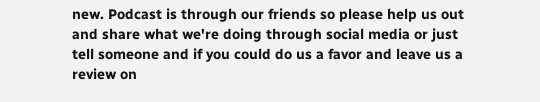new. Podcast is through our friends so please help us out and share what we're doing through social media or just tell someone and if you could do us a favor and leave us a review on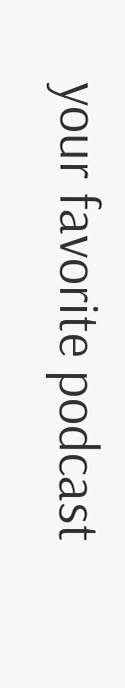your favorite podcast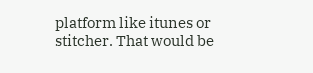platform like itunes or stitcher. That would be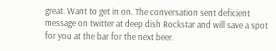great. Want to get in on. The conversation sent deficient message on twitter at deep dish Rockstar and will save a spot for you at the bar for the next beer.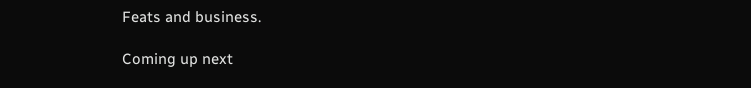Feats and business.

Coming up next